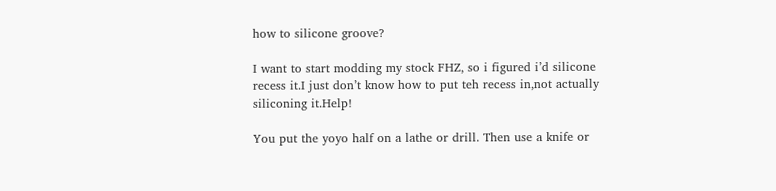how to silicone groove?

I want to start modding my stock FHZ, so i figured i’d silicone recess it.I just don’t know how to put teh recess in,not actually siliconing it.Help!

You put the yoyo half on a lathe or drill. Then use a knife or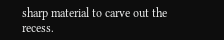sharp material to carve out the recess.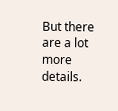But there are a lot more details.